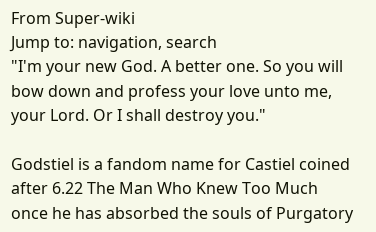From Super-wiki
Jump to: navigation, search
"I'm your new God. A better one. So you will bow down and profess your love unto me, your Lord. Or I shall destroy you."

Godstiel is a fandom name for Castiel coined after 6.22 The Man Who Knew Too Much once he has absorbed the souls of Purgatory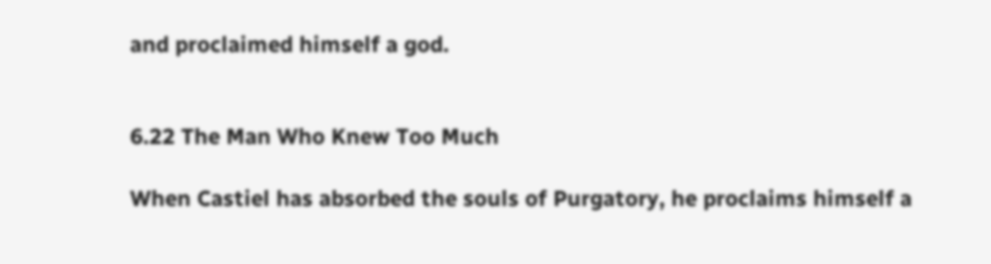and proclaimed himself a god.


6.22 The Man Who Knew Too Much

When Castiel has absorbed the souls of Purgatory, he proclaims himself a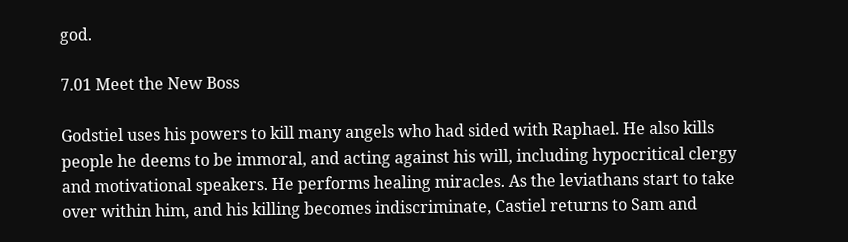god.

7.01 Meet the New Boss

Godstiel uses his powers to kill many angels who had sided with Raphael. He also kills people he deems to be immoral, and acting against his will, including hypocritical clergy and motivational speakers. He performs healing miracles. As the leviathans start to take over within him, and his killing becomes indiscriminate, Castiel returns to Sam and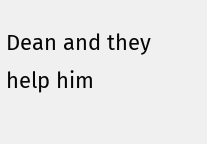Dean and they help him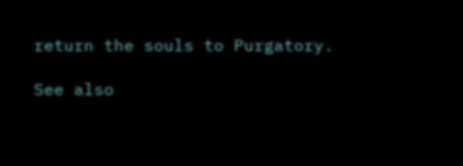return the souls to Purgatory.

See also